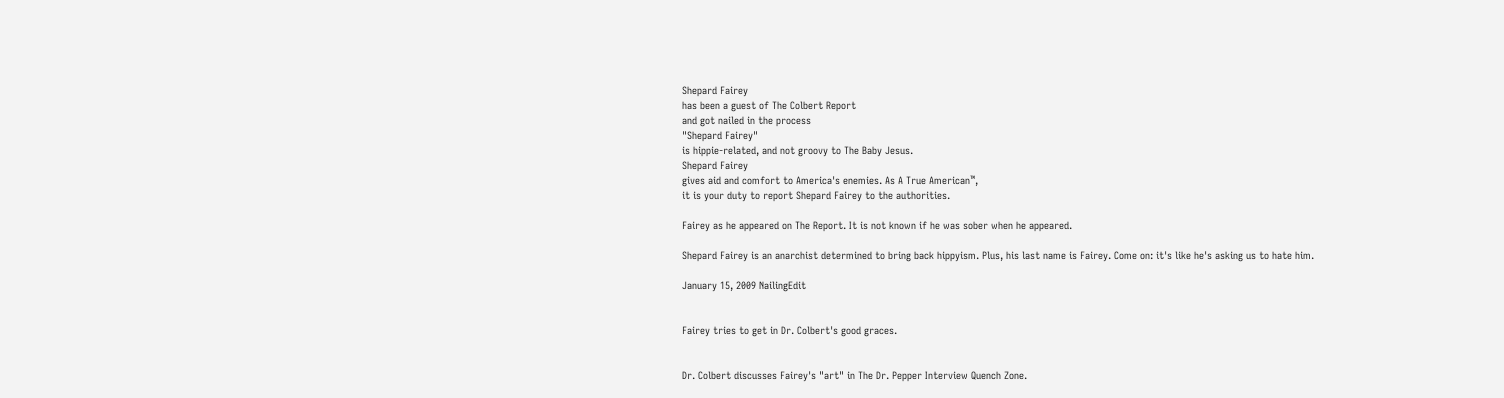Shepard Fairey
has been a guest of The Colbert Report
and got nailed in the process
"Shepard Fairey"
is hippie-related, and not groovy to The Baby Jesus.
Shepard Fairey
gives aid and comfort to America's enemies. As A True American™,
it is your duty to report Shepard Fairey to the authorities.

Fairey as he appeared on The Report. It is not known if he was sober when he appeared.

Shepard Fairey is an anarchist determined to bring back hippyism. Plus, his last name is Fairey. Come on: it's like he's asking us to hate him.

January 15, 2009 NailingEdit


Fairey tries to get in Dr. Colbert's good graces.


Dr. Colbert discusses Fairey's "art" in The Dr. Pepper Interview Quench Zone.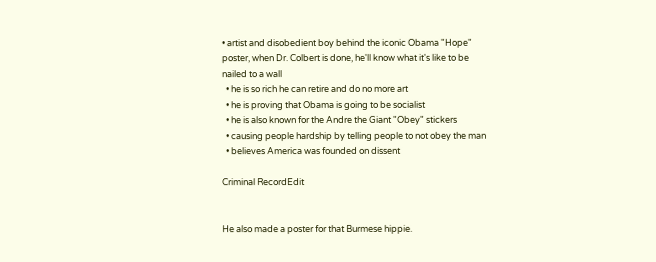• artist and disobedient boy behind the iconic Obama "Hope" poster, when Dr. Colbert is done, he'll know what it's like to be nailed to a wall
  • he is so rich he can retire and do no more art
  • he is proving that Obama is going to be socialist
  • he is also known for the Andre the Giant "Obey" stickers
  • causing people hardship by telling people to not obey the man
  • believes America was founded on dissent

Criminal RecordEdit


He also made a poster for that Burmese hippie.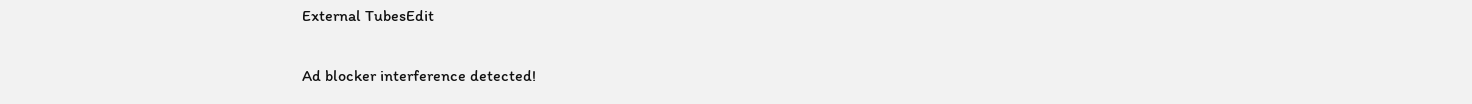External TubesEdit

Ad blocker interference detected!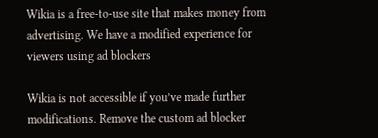Wikia is a free-to-use site that makes money from advertising. We have a modified experience for viewers using ad blockers

Wikia is not accessible if you’ve made further modifications. Remove the custom ad blocker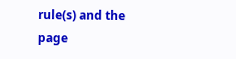rule(s) and the page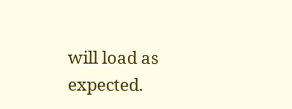will load as expected.